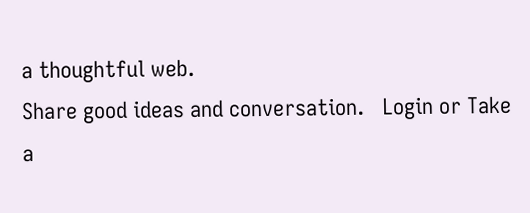a thoughtful web.
Share good ideas and conversation.   Login or Take a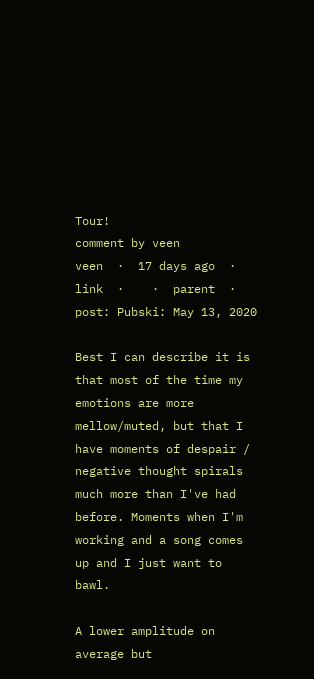Tour!
comment by veen
veen  ·  17 days ago  ·  link  ·    ·  parent  ·  post: Pubski: May 13, 2020

Best I can describe it is that most of the time my emotions are more mellow/muted, but that I have moments of despair / negative thought spirals much more than I've had before. Moments when I'm working and a song comes up and I just want to bawl.

A lower amplitude on average but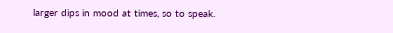larger dips in mood at times, so to speak.